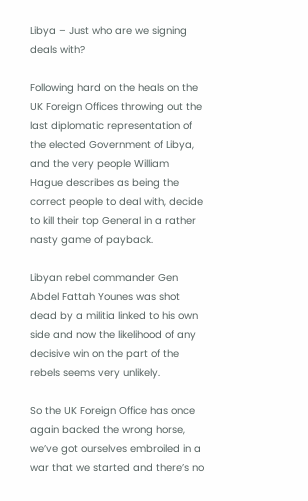Libya – Just who are we signing deals with?

Following hard on the heals on the UK Foreign Offices throwing out the last diplomatic representation of the elected Government of Libya, and the very people William Hague describes as being the correct people to deal with, decide to kill their top General in a rather nasty game of payback.

Libyan rebel commander Gen Abdel Fattah Younes was shot dead by a militia linked to his own side and now the likelihood of any decisive win on the part of the rebels seems very unlikely.

So the UK Foreign Office has once again backed the wrong horse, we’ve got ourselves embroiled in a war that we started and there’s no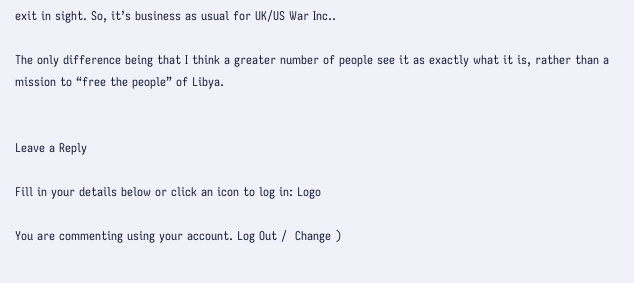exit in sight. So, it’s business as usual for UK/US War Inc..

The only difference being that I think a greater number of people see it as exactly what it is, rather than a mission to “free the people” of Libya.


Leave a Reply

Fill in your details below or click an icon to log in: Logo

You are commenting using your account. Log Out /  Change )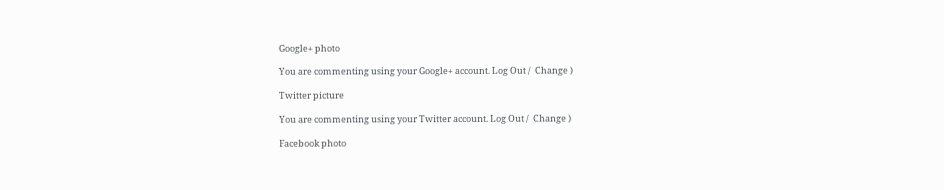Google+ photo

You are commenting using your Google+ account. Log Out /  Change )

Twitter picture

You are commenting using your Twitter account. Log Out /  Change )

Facebook photo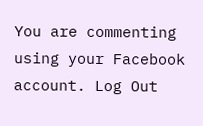You are commenting using your Facebook account. Log Out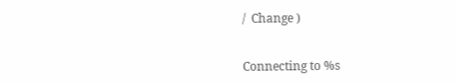/  Change )


Connecting to %s